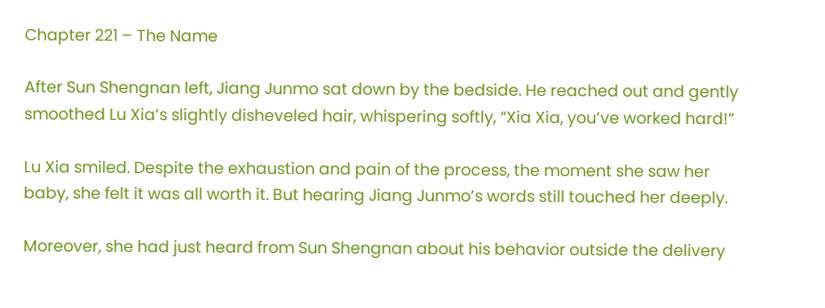Chapter 221 – The Name

After Sun Shengnan left, Jiang Junmo sat down by the bedside. He reached out and gently smoothed Lu Xia’s slightly disheveled hair, whispering softly, “Xia Xia, you’ve worked hard!”

Lu Xia smiled. Despite the exhaustion and pain of the process, the moment she saw her baby, she felt it was all worth it. But hearing Jiang Junmo’s words still touched her deeply.

Moreover, she had just heard from Sun Shengnan about his behavior outside the delivery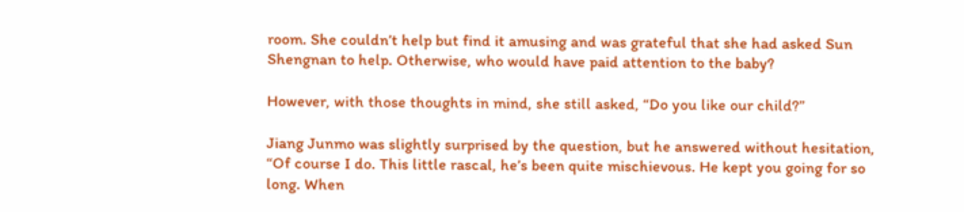room. She couldn’t help but find it amusing and was grateful that she had asked Sun Shengnan to help. Otherwise, who would have paid attention to the baby?

However, with those thoughts in mind, she still asked, “Do you like our child?”

Jiang Junmo was slightly surprised by the question, but he answered without hesitation, “Of course I do. This little rascal, he’s been quite mischievous. He kept you going for so long. When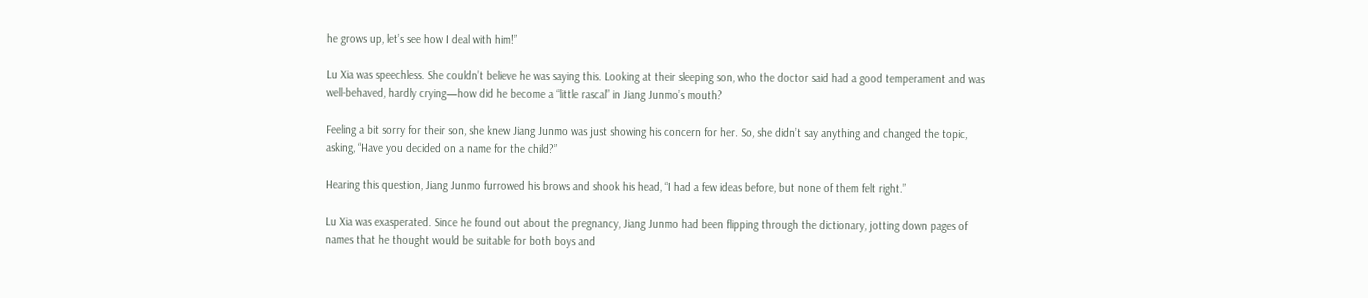he grows up, let’s see how I deal with him!”

Lu Xia was speechless. She couldn’t believe he was saying this. Looking at their sleeping son, who the doctor said had a good temperament and was well-behaved, hardly crying—how did he become a “little rascal” in Jiang Junmo’s mouth?

Feeling a bit sorry for their son, she knew Jiang Junmo was just showing his concern for her. So, she didn’t say anything and changed the topic, asking, “Have you decided on a name for the child?”

Hearing this question, Jiang Junmo furrowed his brows and shook his head, “I had a few ideas before, but none of them felt right.”

Lu Xia was exasperated. Since he found out about the pregnancy, Jiang Junmo had been flipping through the dictionary, jotting down pages of names that he thought would be suitable for both boys and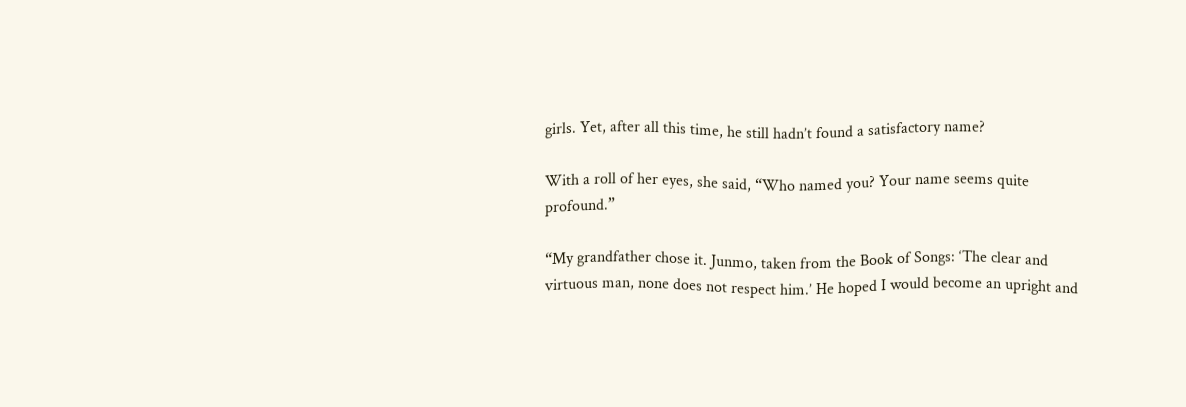girls. Yet, after all this time, he still hadn’t found a satisfactory name?

With a roll of her eyes, she said, “Who named you? Your name seems quite profound.”

“My grandfather chose it. Junmo, taken from the Book of Songs: ‘The clear and virtuous man, none does not respect him.’ He hoped I would become an upright and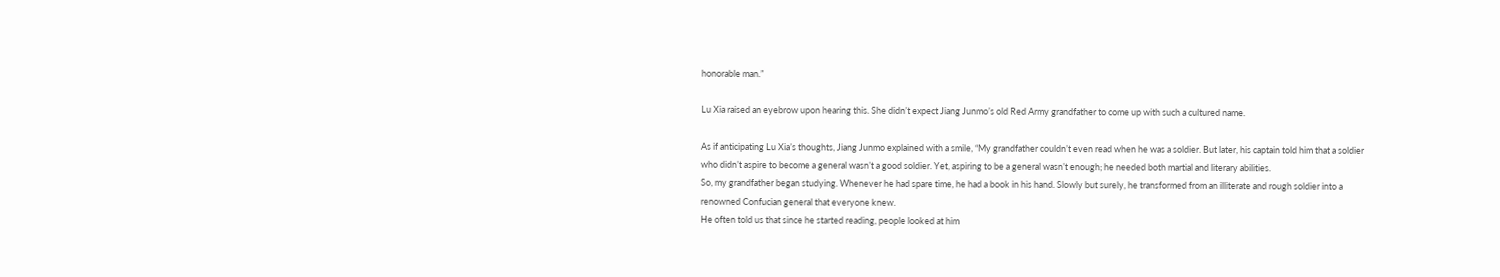honorable man.”

Lu Xia raised an eyebrow upon hearing this. She didn’t expect Jiang Junmo’s old Red Army grandfather to come up with such a cultured name.

As if anticipating Lu Xia’s thoughts, Jiang Junmo explained with a smile, “My grandfather couldn’t even read when he was a soldier. But later, his captain told him that a soldier who didn’t aspire to become a general wasn’t a good soldier. Yet, aspiring to be a general wasn’t enough; he needed both martial and literary abilities.
So, my grandfather began studying. Whenever he had spare time, he had a book in his hand. Slowly but surely, he transformed from an illiterate and rough soldier into a renowned Confucian general that everyone knew.
He often told us that since he started reading, people looked at him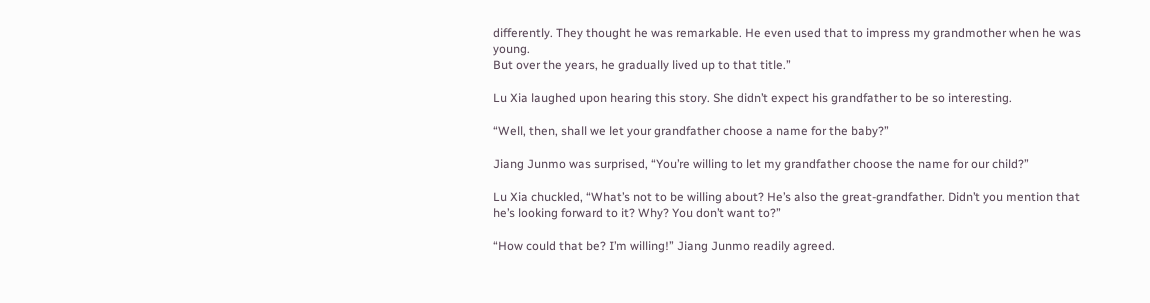differently. They thought he was remarkable. He even used that to impress my grandmother when he was young.
But over the years, he gradually lived up to that title.”

Lu Xia laughed upon hearing this story. She didn’t expect his grandfather to be so interesting.

“Well, then, shall we let your grandfather choose a name for the baby?”

Jiang Junmo was surprised, “You’re willing to let my grandfather choose the name for our child?”

Lu Xia chuckled, “What’s not to be willing about? He’s also the great-grandfather. Didn’t you mention that he’s looking forward to it? Why? You don’t want to?”

“How could that be? I’m willing!” Jiang Junmo readily agreed.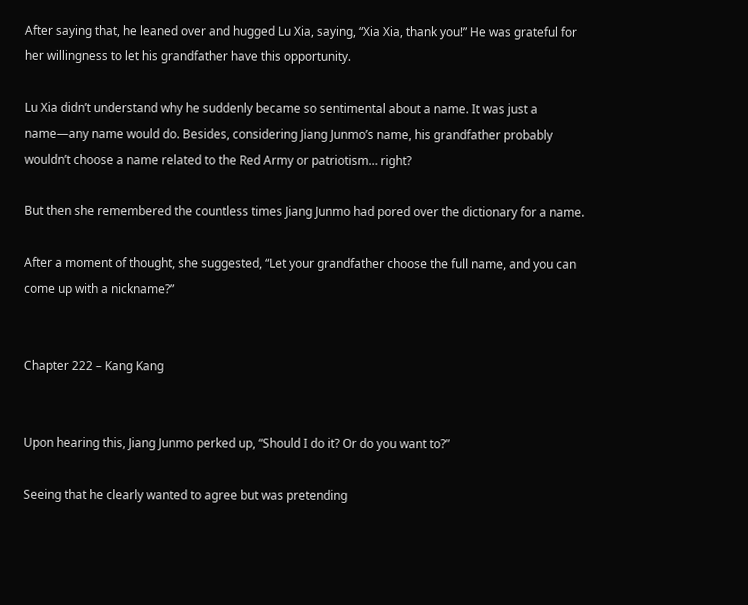After saying that, he leaned over and hugged Lu Xia, saying, “Xia Xia, thank you!” He was grateful for her willingness to let his grandfather have this opportunity.

Lu Xia didn’t understand why he suddenly became so sentimental about a name. It was just a name—any name would do. Besides, considering Jiang Junmo’s name, his grandfather probably wouldn’t choose a name related to the Red Army or patriotism… right?

But then she remembered the countless times Jiang Junmo had pored over the dictionary for a name.

After a moment of thought, she suggested, “Let your grandfather choose the full name, and you can come up with a nickname?”


Chapter 222 – Kang Kang


Upon hearing this, Jiang Junmo perked up, “Should I do it? Or do you want to?”

Seeing that he clearly wanted to agree but was pretending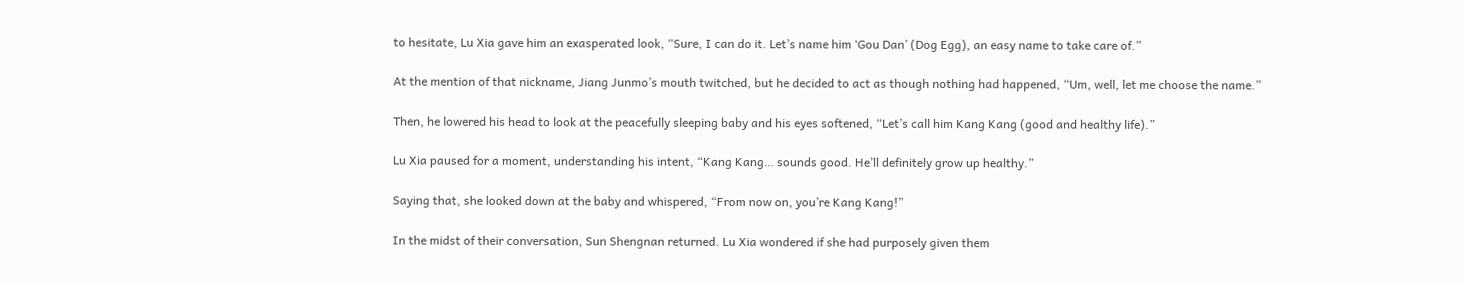to hesitate, Lu Xia gave him an exasperated look, “Sure, I can do it. Let’s name him ‘Gou Dan’ (Dog Egg), an easy name to take care of.”

At the mention of that nickname, Jiang Junmo’s mouth twitched, but he decided to act as though nothing had happened, “Um, well, let me choose the name.”

Then, he lowered his head to look at the peacefully sleeping baby and his eyes softened, “Let’s call him Kang Kang (good and healthy life).”

Lu Xia paused for a moment, understanding his intent, “Kang Kang… sounds good. He’ll definitely grow up healthy.”

Saying that, she looked down at the baby and whispered, “From now on, you’re Kang Kang!”

In the midst of their conversation, Sun Shengnan returned. Lu Xia wondered if she had purposely given them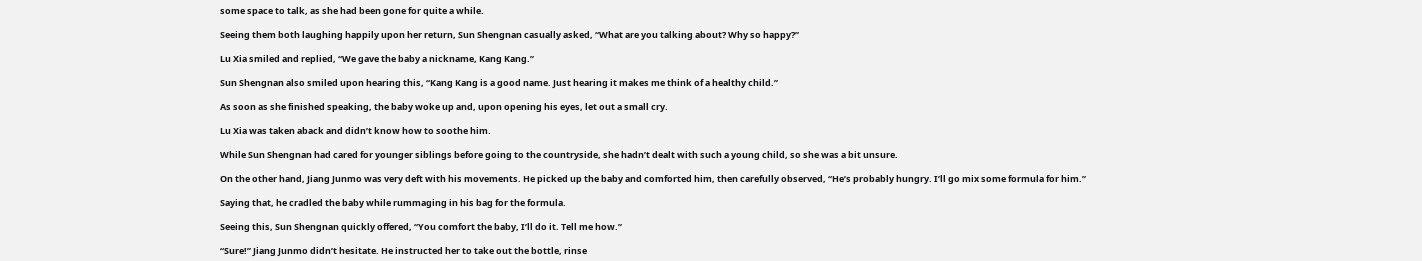some space to talk, as she had been gone for quite a while.

Seeing them both laughing happily upon her return, Sun Shengnan casually asked, “What are you talking about? Why so happy?”

Lu Xia smiled and replied, “We gave the baby a nickname, Kang Kang.”

Sun Shengnan also smiled upon hearing this, “Kang Kang is a good name. Just hearing it makes me think of a healthy child.”

As soon as she finished speaking, the baby woke up and, upon opening his eyes, let out a small cry.

Lu Xia was taken aback and didn’t know how to soothe him.

While Sun Shengnan had cared for younger siblings before going to the countryside, she hadn’t dealt with such a young child, so she was a bit unsure.

On the other hand, Jiang Junmo was very deft with his movements. He picked up the baby and comforted him, then carefully observed, “He’s probably hungry. I’ll go mix some formula for him.”

Saying that, he cradled the baby while rummaging in his bag for the formula.

Seeing this, Sun Shengnan quickly offered, “You comfort the baby, I’ll do it. Tell me how.”

“Sure!” Jiang Junmo didn’t hesitate. He instructed her to take out the bottle, rinse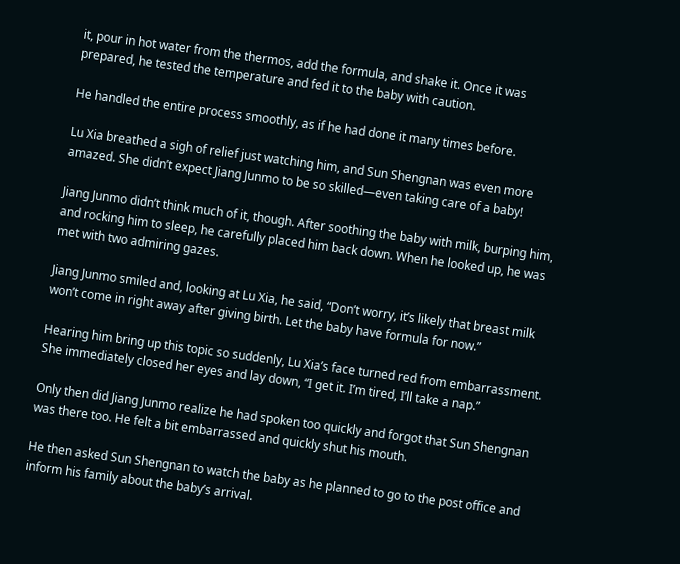it, pour in hot water from the thermos, add the formula, and shake it. Once it was prepared, he tested the temperature and fed it to the baby with caution.

He handled the entire process smoothly, as if he had done it many times before.

Lu Xia breathed a sigh of relief just watching him, and Sun Shengnan was even more amazed. She didn’t expect Jiang Junmo to be so skilled—even taking care of a baby!

Jiang Junmo didn’t think much of it, though. After soothing the baby with milk, burping him, and rocking him to sleep, he carefully placed him back down. When he looked up, he was met with two admiring gazes.

Jiang Junmo smiled and, looking at Lu Xia, he said, “Don’t worry, it’s likely that breast milk won’t come in right away after giving birth. Let the baby have formula for now.”

Hearing him bring up this topic so suddenly, Lu Xia’s face turned red from embarrassment. She immediately closed her eyes and lay down, “I get it. I’m tired, I’ll take a nap.”

Only then did Jiang Junmo realize he had spoken too quickly and forgot that Sun Shengnan was there too. He felt a bit embarrassed and quickly shut his mouth.

He then asked Sun Shengnan to watch the baby as he planned to go to the post office and inform his family about the baby’s arrival.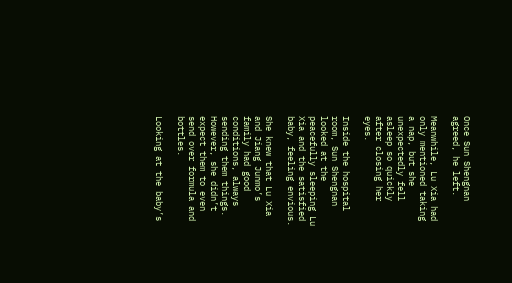Once Sun Shengnan agreed, he left.

Meanwhile, Lu Xia had only mentioned taking a nap, but she unexpectedly fell asleep so quickly after closing her eyes.

Inside the hospital room, Sun Shengnan looked at the peacefully sleeping Lu Xia and the satisfied baby, feeling envious.

She knew that Lu Xia and Jiang Junmo’s family had good conditions, always sending them things. However, she didn’t expect them to even send over formula and bottles.

Looking at the baby’s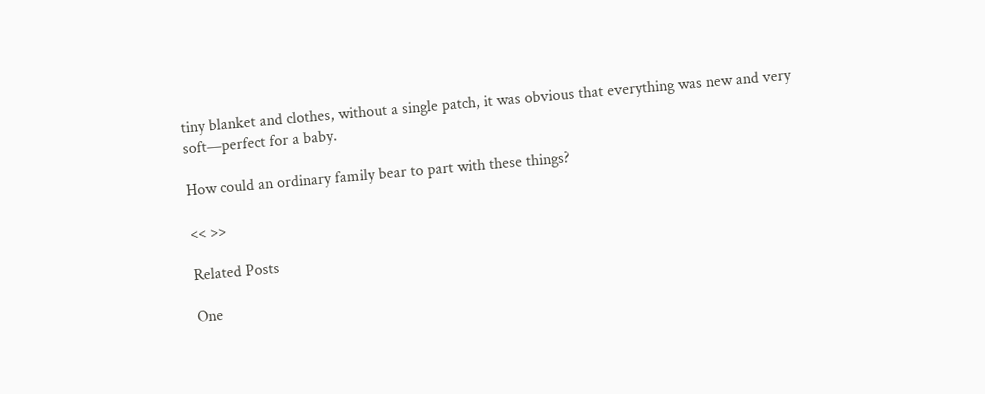tiny blanket and clothes, without a single patch, it was obvious that everything was new and very soft—perfect for a baby.

How could an ordinary family bear to part with these things?

<< >>

Related Posts

One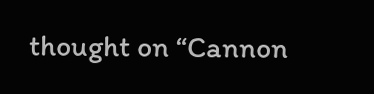thought on “Cannon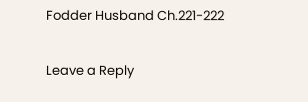Fodder Husband Ch.221-222

Leave a Reply